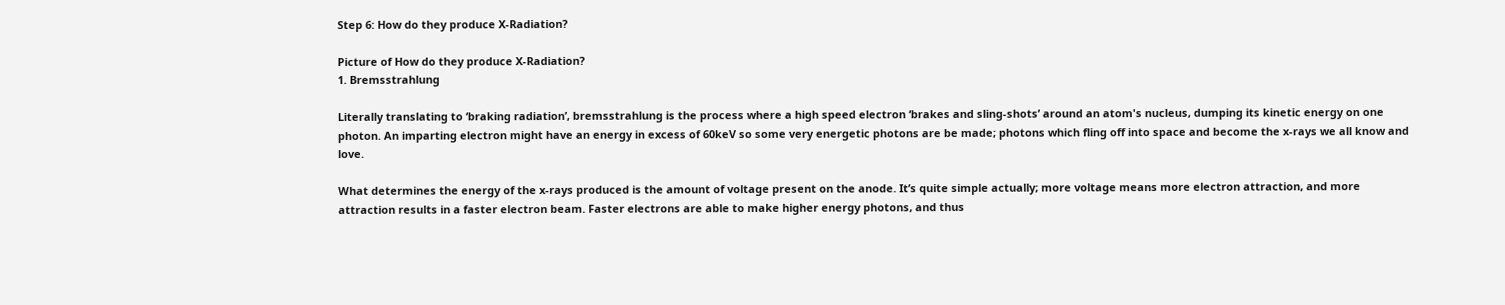Step 6: How do they produce X-Radiation?

Picture of How do they produce X-Radiation?
1. Bremsstrahlung

Literally translating to ‘braking radiation’, bremsstrahlung is the process where a high speed electron ‘brakes and sling-shots’ around an atom's nucleus, dumping its kinetic energy on one photon. An imparting electron might have an energy in excess of 60keV so some very energetic photons are be made; photons which fling off into space and become the x-rays we all know and love.

What determines the energy of the x-rays produced is the amount of voltage present on the anode. It’s quite simple actually; more voltage means more electron attraction, and more attraction results in a faster electron beam. Faster electrons are able to make higher energy photons, and thus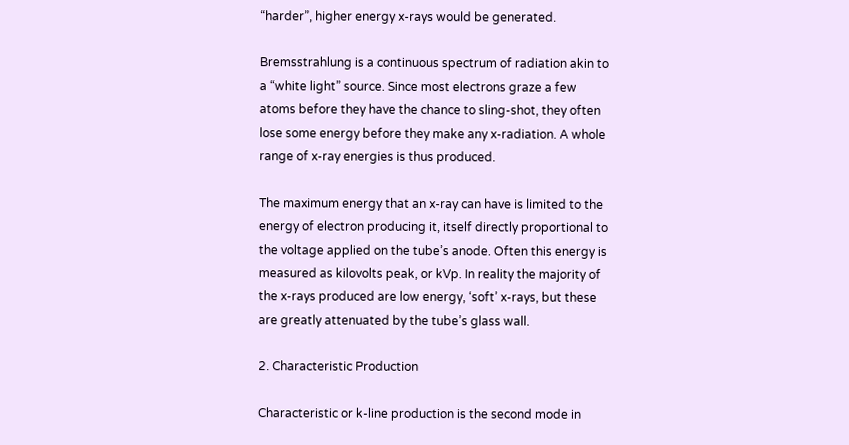“harder”, higher energy x-rays would be generated.

Bremsstrahlung is a continuous spectrum of radiation akin to a “white light” source. Since most electrons graze a few atoms before they have the chance to sling-shot, they often lose some energy before they make any x-radiation. A whole range of x-ray energies is thus produced.

The maximum energy that an x-ray can have is limited to the energy of electron producing it, itself directly proportional to the voltage applied on the tube’s anode. Often this energy is measured as kilovolts peak, or kVp. In reality the majority of the x-rays produced are low energy, ‘soft’ x-rays, but these are greatly attenuated by the tube’s glass wall.

2. Characteristic Production

Characteristic or k-line production is the second mode in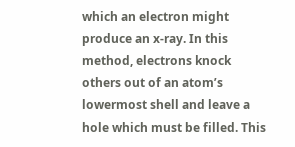which an electron might produce an x-ray. In this method, electrons knock others out of an atom’s lowermost shell and leave a hole which must be filled. This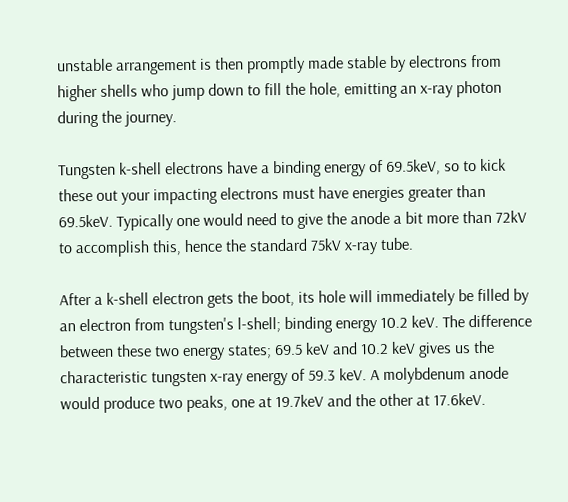unstable arrangement is then promptly made stable by electrons from higher shells who jump down to fill the hole, emitting an x-ray photon during the journey.

Tungsten k-shell electrons have a binding energy of 69.5keV, so to kick these out your impacting electrons must have energies greater than 69.5keV. Typically one would need to give the anode a bit more than 72kV to accomplish this, hence the standard 75kV x-ray tube.

After a k-shell electron gets the boot, its hole will immediately be filled by an electron from tungsten's l-shell; binding energy 10.2 keV. The difference between these two energy states; 69.5 keV and 10.2 keV gives us the characteristic tungsten x-ray energy of 59.3 keV. A molybdenum anode would produce two peaks, one at 19.7keV and the other at 17.6keV.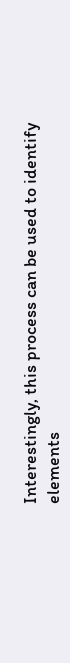Interestingly, this process can be used to identify elements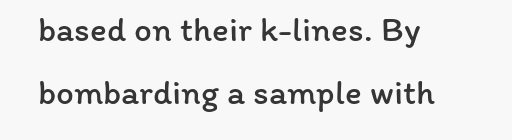based on their k-lines. By bombarding a sample with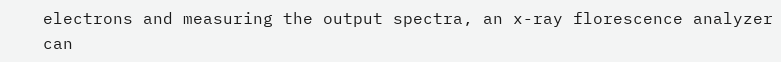electrons and measuring the output spectra, an x-ray florescence analyzer can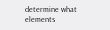determine what elements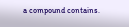a compound contains.